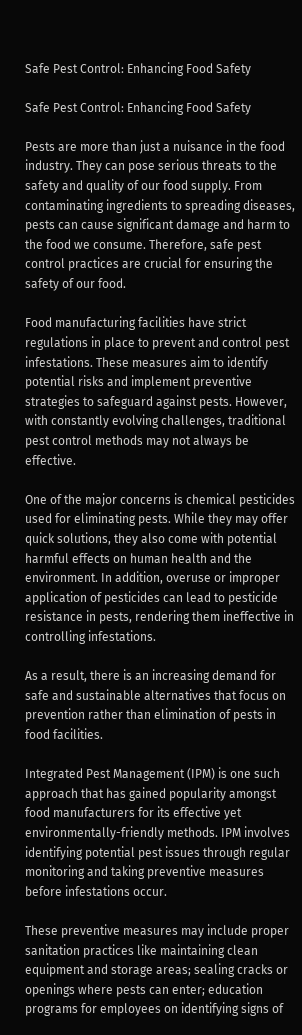Safe Pest Control: Enhancing Food Safety

Safe Pest Control: Enhancing Food Safety

Pests are more than just a nuisance in the food industry. They can pose serious threats to the safety and quality of our food supply. From contaminating ingredients to spreading diseases, pests can cause significant damage and harm to the food we consume. Therefore, safe pest control practices are crucial for ensuring the safety of our food.

Food manufacturing facilities have strict regulations in place to prevent and control pest infestations. These measures aim to identify potential risks and implement preventive strategies to safeguard against pests. However, with constantly evolving challenges, traditional pest control methods may not always be effective.

One of the major concerns is chemical pesticides used for eliminating pests. While they may offer quick solutions, they also come with potential harmful effects on human health and the environment. In addition, overuse or improper application of pesticides can lead to pesticide resistance in pests, rendering them ineffective in controlling infestations.

As a result, there is an increasing demand for safe and sustainable alternatives that focus on prevention rather than elimination of pests in food facilities.

Integrated Pest Management (IPM) is one such approach that has gained popularity amongst food manufacturers for its effective yet environmentally-friendly methods. IPM involves identifying potential pest issues through regular monitoring and taking preventive measures before infestations occur.

These preventive measures may include proper sanitation practices like maintaining clean equipment and storage areas; sealing cracks or openings where pests can enter; education programs for employees on identifying signs of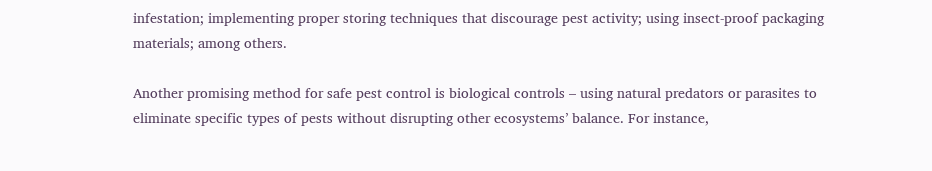infestation; implementing proper storing techniques that discourage pest activity; using insect-proof packaging materials; among others.

Another promising method for safe pest control is biological controls – using natural predators or parasites to eliminate specific types of pests without disrupting other ecosystems’ balance. For instance,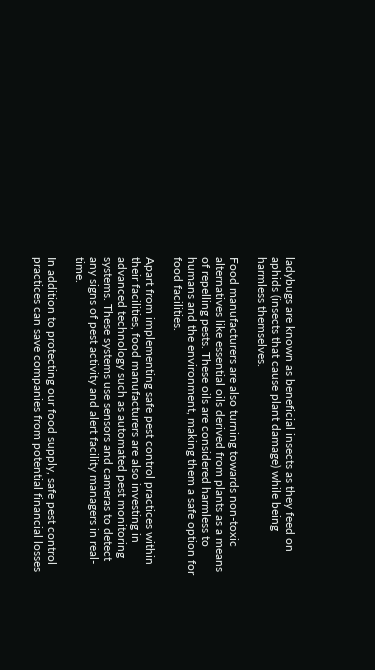ladybugs are known as beneficial insects as they feed on aphids (insects that cause plant damage) while being harmless themselves.

Food manufacturers are also turning towards non-toxic alternatives like essential oils derived from plants as a means of repelling pests. These oils are considered harmless to humans and the environment, making them a safe option for food facilities.

Apart from implementing safe pest control practices within their facilities, food manufacturers are also investing in advanced technology such as automated pest monitoring systems. These systems use sensors and cameras to detect any signs of pest activity and alert facility managers in real-time.

In addition to protecting our food supply, safe pest control practices can save companies from potential financial losses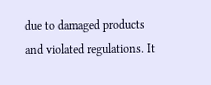due to damaged products and violated regulations. It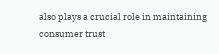also plays a crucial role in maintaining consumer trust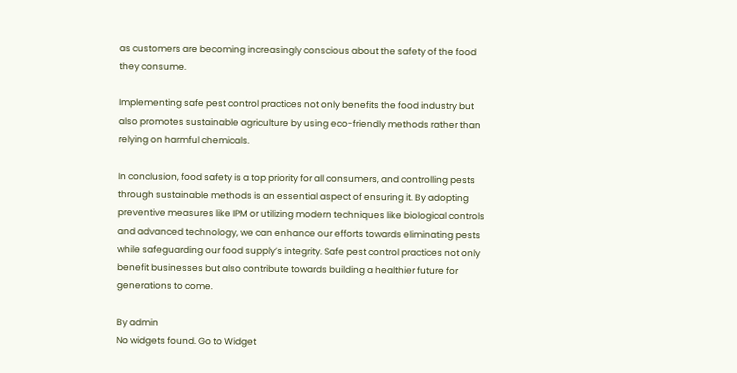as customers are becoming increasingly conscious about the safety of the food they consume.

Implementing safe pest control practices not only benefits the food industry but also promotes sustainable agriculture by using eco-friendly methods rather than relying on harmful chemicals.

In conclusion, food safety is a top priority for all consumers, and controlling pests through sustainable methods is an essential aspect of ensuring it. By adopting preventive measures like IPM or utilizing modern techniques like biological controls and advanced technology, we can enhance our efforts towards eliminating pests while safeguarding our food supply’s integrity. Safe pest control practices not only benefit businesses but also contribute towards building a healthier future for generations to come.

By admin
No widgets found. Go to Widget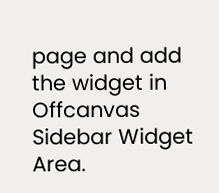page and add the widget in Offcanvas Sidebar Widget Area.